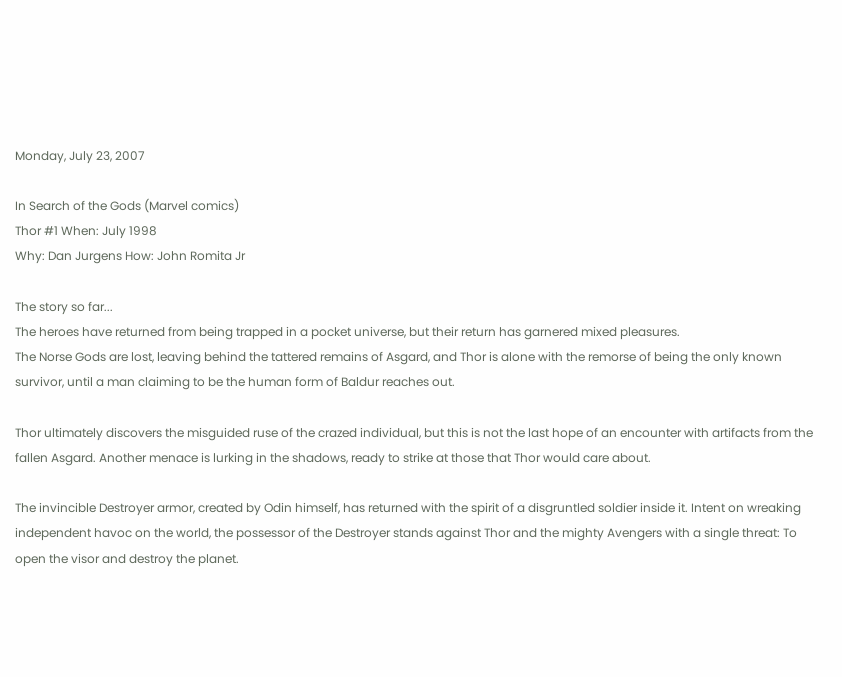Monday, July 23, 2007

In Search of the Gods (Marvel comics)
Thor #1 When: July 1998
Why: Dan Jurgens How: John Romita Jr

The story so far...
The heroes have returned from being trapped in a pocket universe, but their return has garnered mixed pleasures.
The Norse Gods are lost, leaving behind the tattered remains of Asgard, and Thor is alone with the remorse of being the only known survivor, until a man claiming to be the human form of Baldur reaches out.

Thor ultimately discovers the misguided ruse of the crazed individual, but this is not the last hope of an encounter with artifacts from the fallen Asgard. Another menace is lurking in the shadows, ready to strike at those that Thor would care about.

The invincible Destroyer armor, created by Odin himself, has returned with the spirit of a disgruntled soldier inside it. Intent on wreaking independent havoc on the world, the possessor of the Destroyer stands against Thor and the mighty Avengers with a single threat: To open the visor and destroy the planet.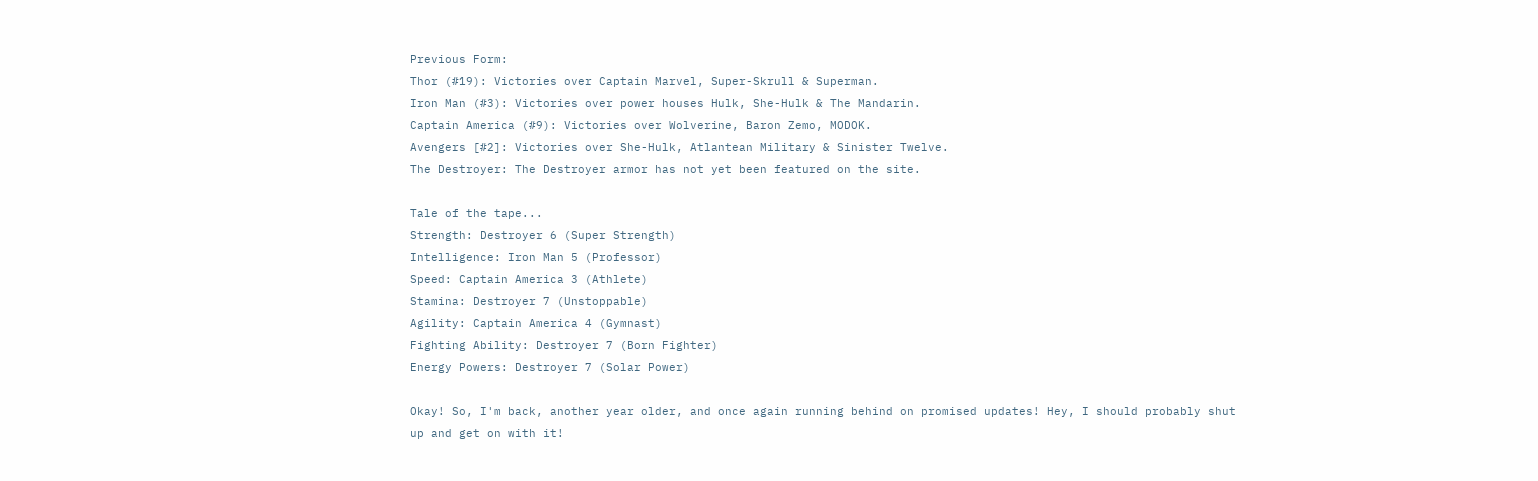Previous Form:
Thor (#19): Victories over Captain Marvel, Super-Skrull & Superman.
Iron Man (#3): Victories over power houses Hulk, She-Hulk & The Mandarin.
Captain America (#9): Victories over Wolverine, Baron Zemo, MODOK.
Avengers [#2]: Victories over She-Hulk, Atlantean Military & Sinister Twelve.
The Destroyer: The Destroyer armor has not yet been featured on the site.

Tale of the tape...
Strength: Destroyer 6 (Super Strength)
Intelligence: Iron Man 5 (Professor)
Speed: Captain America 3 (Athlete)
Stamina: Destroyer 7 (Unstoppable)
Agility: Captain America 4 (Gymnast)
Fighting Ability: Destroyer 7 (Born Fighter)
Energy Powers: Destroyer 7 (Solar Power)

Okay! So, I'm back, another year older, and once again running behind on promised updates! Hey, I should probably shut up and get on with it!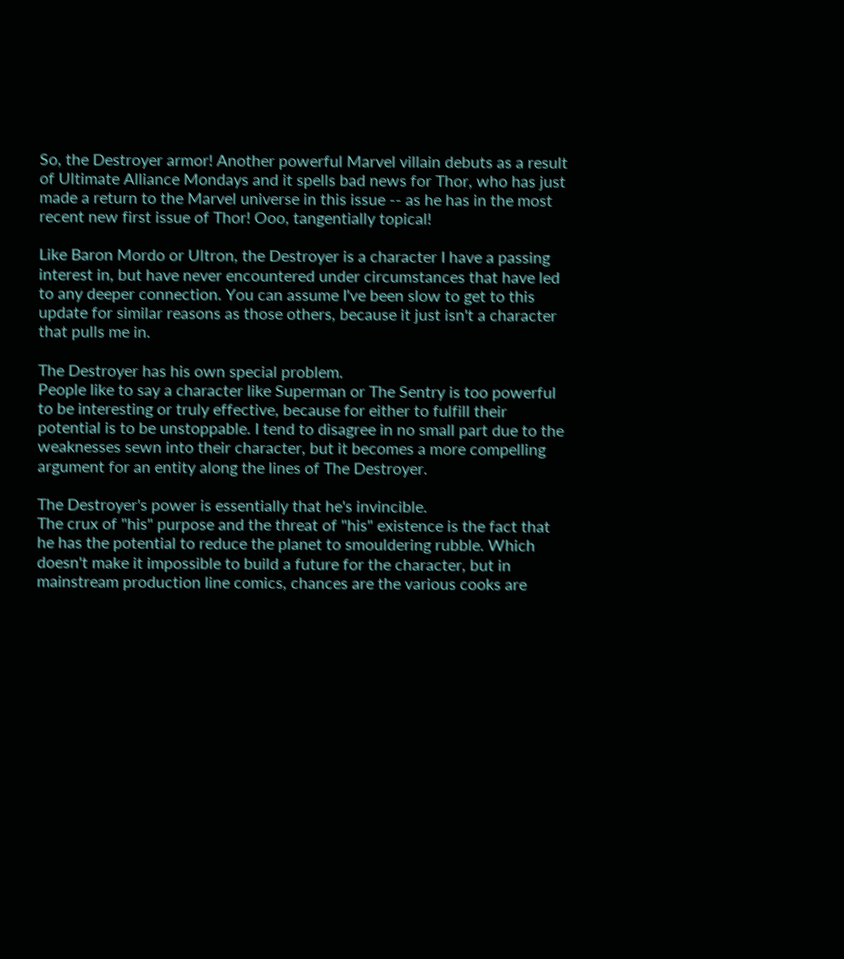So, the Destroyer armor! Another powerful Marvel villain debuts as a result of Ultimate Alliance Mondays and it spells bad news for Thor, who has just made a return to the Marvel universe in this issue -- as he has in the most recent new first issue of Thor! Ooo, tangentially topical!

Like Baron Mordo or Ultron, the Destroyer is a character I have a passing interest in, but have never encountered under circumstances that have led to any deeper connection. You can assume I've been slow to get to this update for similar reasons as those others, because it just isn't a character that pulls me in.

The Destroyer has his own special problem.
People like to say a character like Superman or The Sentry is too powerful to be interesting or truly effective, because for either to fulfill their potential is to be unstoppable. I tend to disagree in no small part due to the weaknesses sewn into their character, but it becomes a more compelling argument for an entity along the lines of The Destroyer.

The Destroyer's power is essentially that he's invincible.
The crux of "his" purpose and the threat of "his" existence is the fact that he has the potential to reduce the planet to smouldering rubble. Which doesn't make it impossible to build a future for the character, but in mainstream production line comics, chances are the various cooks are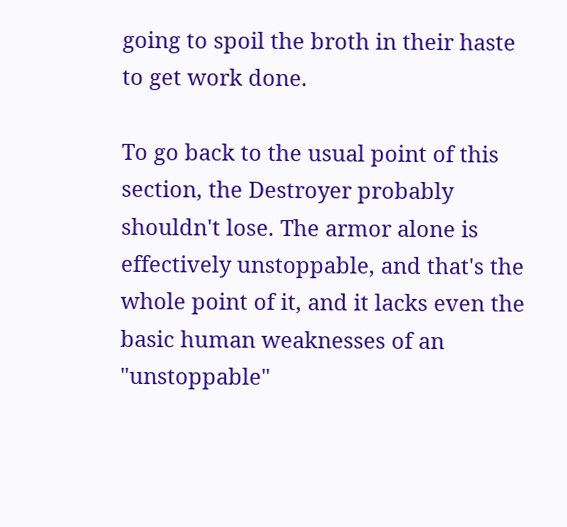going to spoil the broth in their haste to get work done.

To go back to the usual point of this section, the Destroyer probably shouldn't lose. The armor alone is effectively unstoppable, and that's the whole point of it, and it lacks even the basic human weaknesses of an "unstoppable"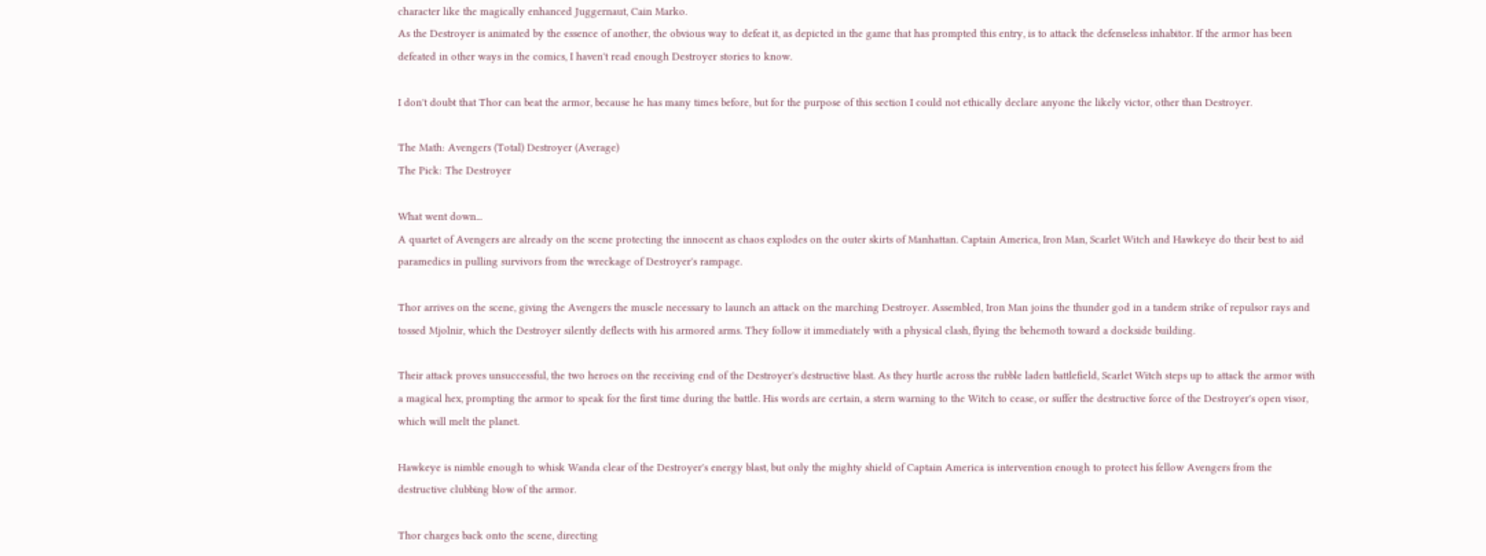character like the magically enhanced Juggernaut, Cain Marko.
As the Destroyer is animated by the essence of another, the obvious way to defeat it, as depicted in the game that has prompted this entry, is to attack the defenseless inhabitor. If the armor has been defeated in other ways in the comics, I haven't read enough Destroyer stories to know.

I don't doubt that Thor can beat the armor, because he has many times before, but for the purpose of this section I could not ethically declare anyone the likely victor, other than Destroyer.

The Math: Avengers (Total) Destroyer (Average)
The Pick: The Destroyer

What went down...
A quartet of Avengers are already on the scene protecting the innocent as chaos explodes on the outer skirts of Manhattan. Captain America, Iron Man, Scarlet Witch and Hawkeye do their best to aid paramedics in pulling survivors from the wreckage of Destroyer's rampage.

Thor arrives on the scene, giving the Avengers the muscle necessary to launch an attack on the marching Destroyer. Assembled, Iron Man joins the thunder god in a tandem strike of repulsor rays and tossed Mjolnir, which the Destroyer silently deflects with his armored arms. They follow it immediately with a physical clash, flying the behemoth toward a dockside building.

Their attack proves unsuccessful, the two heroes on the receiving end of the Destroyer's destructive blast. As they hurtle across the rubble laden battlefield, Scarlet Witch steps up to attack the armor with a magical hex, prompting the armor to speak for the first time during the battle. His words are certain, a stern warning to the Witch to cease, or suffer the destructive force of the Destroyer's open visor, which will melt the planet.

Hawkeye is nimble enough to whisk Wanda clear of the Destroyer's energy blast, but only the mighty shield of Captain America is intervention enough to protect his fellow Avengers from the destructive clubbing blow of the armor.

Thor charges back onto the scene, directing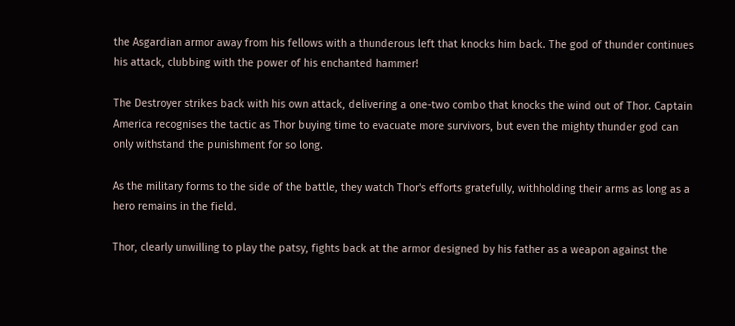the Asgardian armor away from his fellows with a thunderous left that knocks him back. The god of thunder continues his attack, clubbing with the power of his enchanted hammer!

The Destroyer strikes back with his own attack, delivering a one-two combo that knocks the wind out of Thor. Captain America recognises the tactic as Thor buying time to evacuate more survivors, but even the mighty thunder god can only withstand the punishment for so long.

As the military forms to the side of the battle, they watch Thor's efforts gratefully, withholding their arms as long as a hero remains in the field.

Thor, clearly unwilling to play the patsy, fights back at the armor designed by his father as a weapon against the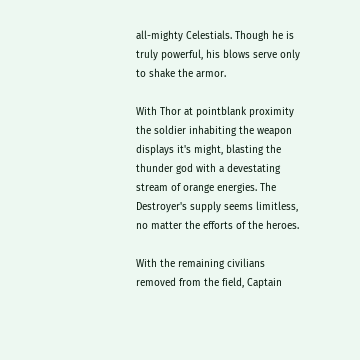all-mighty Celestials. Though he is truly powerful, his blows serve only to shake the armor.

With Thor at pointblank proximity the soldier inhabiting the weapon displays it's might, blasting the thunder god with a devestating stream of orange energies. The Destroyer's supply seems limitless, no matter the efforts of the heroes.

With the remaining civilians removed from the field, Captain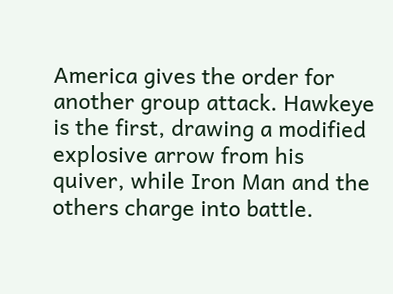America gives the order for another group attack. Hawkeye is the first, drawing a modified explosive arrow from his quiver, while Iron Man and the others charge into battle.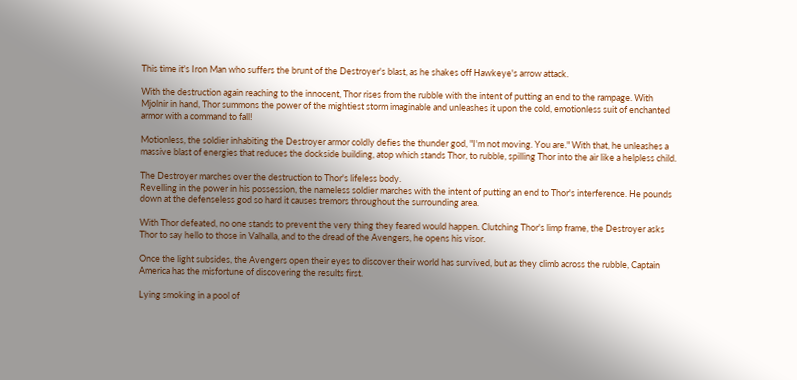This time it's Iron Man who suffers the brunt of the Destroyer's blast, as he shakes off Hawkeye's arrow attack.

With the destruction again reaching to the innocent, Thor rises from the rubble with the intent of putting an end to the rampage. With Mjolnir in hand, Thor summons the power of the mightiest storm imaginable and unleashes it upon the cold, emotionless suit of enchanted armor with a command to fall!

Motionless, the soldier inhabiting the Destroyer armor coldly defies the thunder god, "I'm not moving. You are." With that, he unleashes a massive blast of energies that reduces the dockside building, atop which stands Thor, to rubble, spilling Thor into the air like a helpless child.

The Destroyer marches over the destruction to Thor's lifeless body.
Revelling in the power in his possession, the nameless soldier marches with the intent of putting an end to Thor's interference. He pounds down at the defenseless god so hard it causes tremors throughout the surrounding area.

With Thor defeated, no one stands to prevent the very thing they feared would happen. Clutching Thor's limp frame, the Destroyer asks Thor to say hello to those in Valhalla, and to the dread of the Avengers, he opens his visor.

Once the light subsides, the Avengers open their eyes to discover their world has survived, but as they climb across the rubble, Captain America has the misfortune of discovering the results first.

Lying smoking in a pool of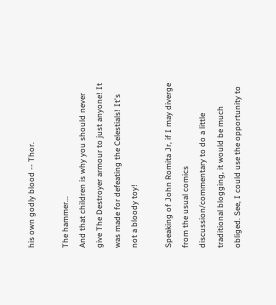his own godly blood -- Thor.

The hammer...
And that children is why you should never give The Destroyer armour to just anyone! It was made for defeating the Celestials! It's not a bloody toy!

Speaking of John Romita Jr, if I may diverge from the usual comics discussion/commentary to do a little traditional blogging, it would be much obliged. See, I could use the opportunity to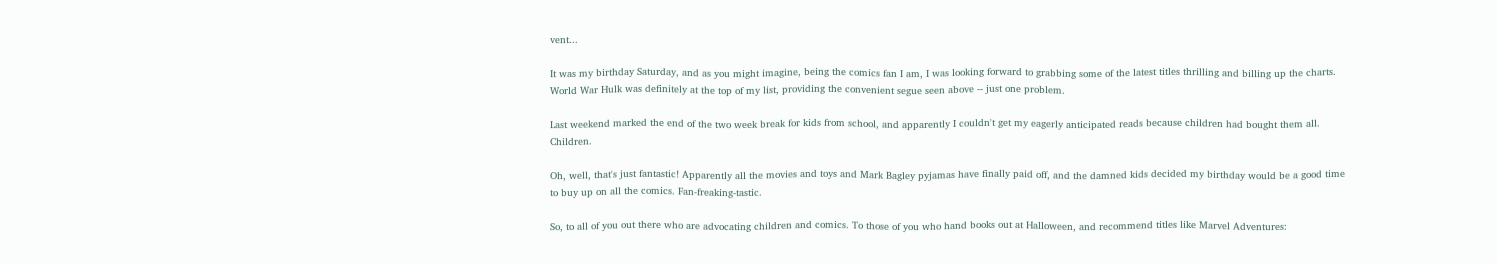vent...

It was my birthday Saturday, and as you might imagine, being the comics fan I am, I was looking forward to grabbing some of the latest titles thrilling and billing up the charts. World War Hulk was definitely at the top of my list, providing the convenient segue seen above -- just one problem.

Last weekend marked the end of the two week break for kids from school, and apparently I couldn't get my eagerly anticipated reads because children had bought them all. Children.

Oh, well, that's just fantastic! Apparently all the movies and toys and Mark Bagley pyjamas have finally paid off, and the damned kids decided my birthday would be a good time to buy up on all the comics. Fan-freaking-tastic.

So, to all of you out there who are advocating children and comics. To those of you who hand books out at Halloween, and recommend titles like Marvel Adventures: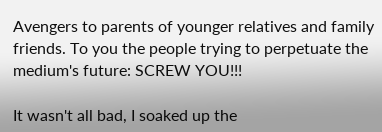Avengers to parents of younger relatives and family friends. To you the people trying to perpetuate the medium's future: SCREW YOU!!!

It wasn't all bad, I soaked up the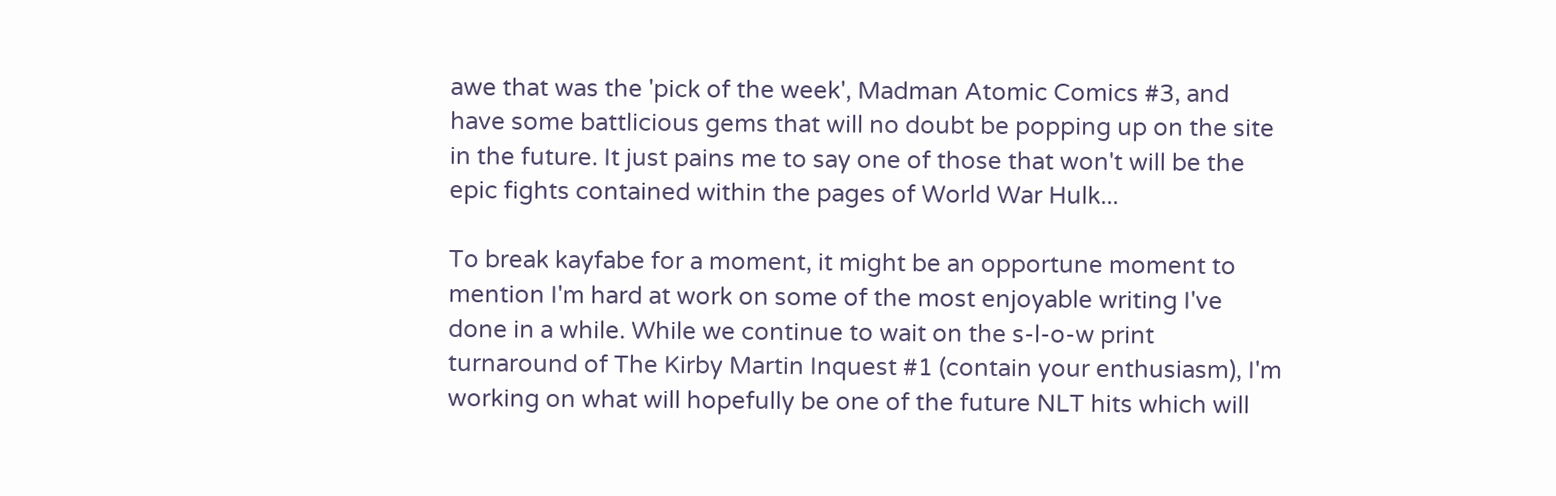awe that was the 'pick of the week', Madman Atomic Comics #3, and have some battlicious gems that will no doubt be popping up on the site in the future. It just pains me to say one of those that won't will be the epic fights contained within the pages of World War Hulk...

To break kayfabe for a moment, it might be an opportune moment to mention I'm hard at work on some of the most enjoyable writing I've done in a while. While we continue to wait on the s-l-o-w print turnaround of The Kirby Martin Inquest #1 (contain your enthusiasm), I'm working on what will hopefully be one of the future NLT hits which will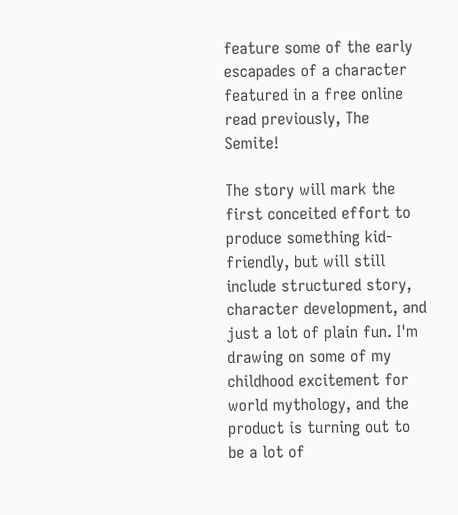feature some of the early escapades of a character featured in a free online read previously, The Semite!

The story will mark the first conceited effort to produce something kid-friendly, but will still include structured story, character development, and just a lot of plain fun. I'm drawing on some of my childhood excitement for world mythology, and the product is turning out to be a lot of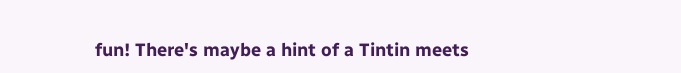fun! There's maybe a hint of a Tintin meets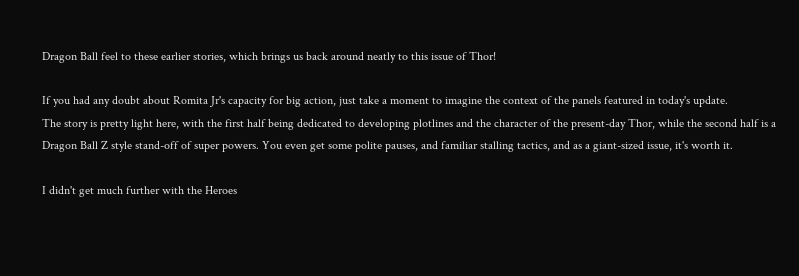Dragon Ball feel to these earlier stories, which brings us back around neatly to this issue of Thor!

If you had any doubt about Romita Jr's capacity for big action, just take a moment to imagine the context of the panels featured in today's update.
The story is pretty light here, with the first half being dedicated to developing plotlines and the character of the present-day Thor, while the second half is a Dragon Ball Z style stand-off of super powers. You even get some polite pauses, and familiar stalling tactics, and as a giant-sized issue, it's worth it.

I didn't get much further with the Heroes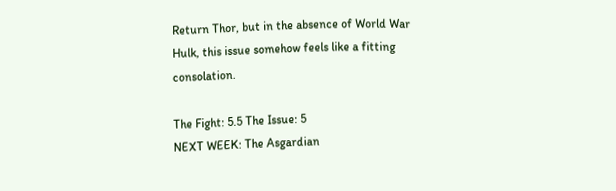Return Thor, but in the absence of World War Hulk, this issue somehow feels like a fitting consolation.

The Fight: 5.5 The Issue: 5
NEXT WEEK: The Asgardian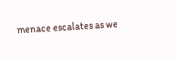menace escalates as we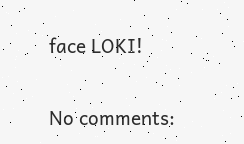face LOKI!

No comments: